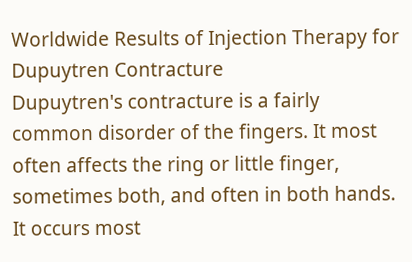Worldwide Results of Injection Therapy for Dupuytren Contracture
Dupuytren's contracture is a fairly common disorder of the fingers. It most often affects the ring or little finger, sometimes both, and often in both hands. It occurs most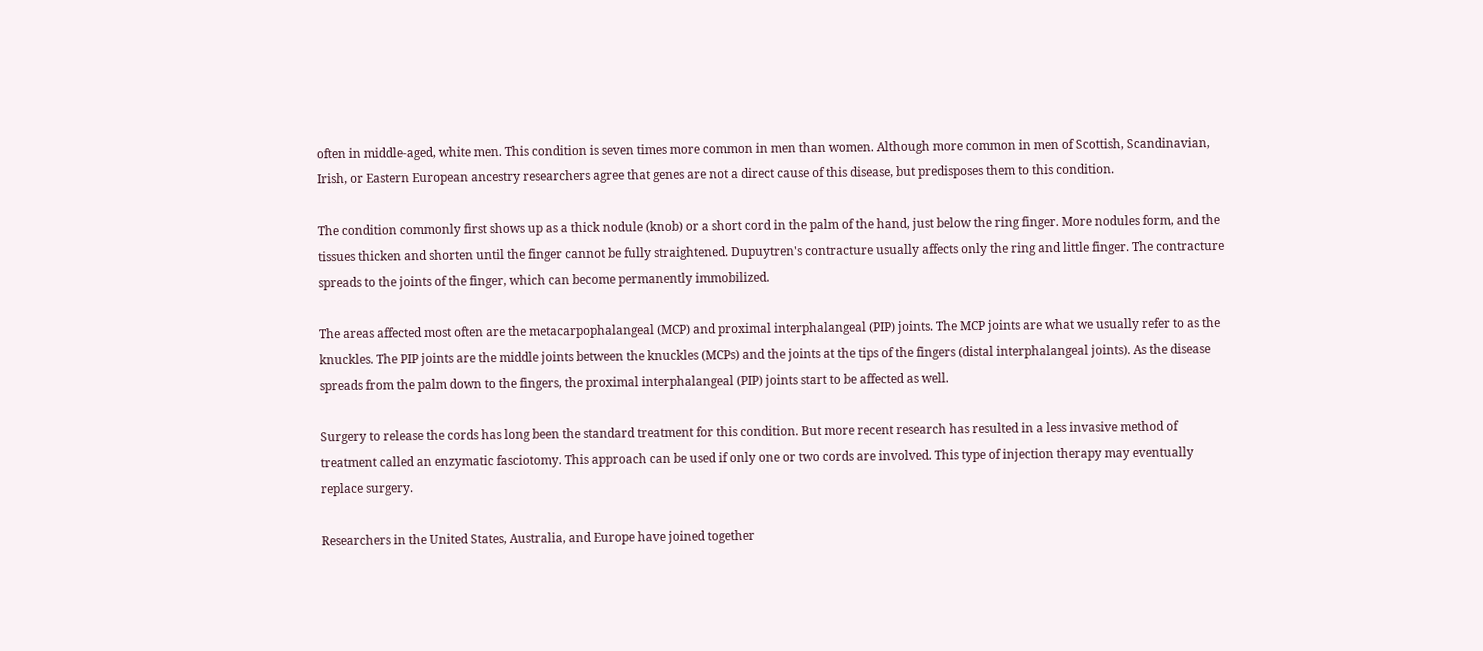often in middle-aged, white men. This condition is seven times more common in men than women. Although more common in men of Scottish, Scandinavian, Irish, or Eastern European ancestry researchers agree that genes are not a direct cause of this disease, but predisposes them to this condition.

The condition commonly first shows up as a thick nodule (knob) or a short cord in the palm of the hand, just below the ring finger. More nodules form, and the tissues thicken and shorten until the finger cannot be fully straightened. Dupuytren's contracture usually affects only the ring and little finger. The contracture spreads to the joints of the finger, which can become permanently immobilized.

The areas affected most often are the metacarpophalangeal (MCP) and proximal interphalangeal (PIP) joints. The MCP joints are what we usually refer to as the knuckles. The PIP joints are the middle joints between the knuckles (MCPs) and the joints at the tips of the fingers (distal interphalangeal joints). As the disease spreads from the palm down to the fingers, the proximal interphalangeal (PIP) joints start to be affected as well.

Surgery to release the cords has long been the standard treatment for this condition. But more recent research has resulted in a less invasive method of treatment called an enzymatic fasciotomy. This approach can be used if only one or two cords are involved. This type of injection therapy may eventually replace surgery.

Researchers in the United States, Australia, and Europe have joined together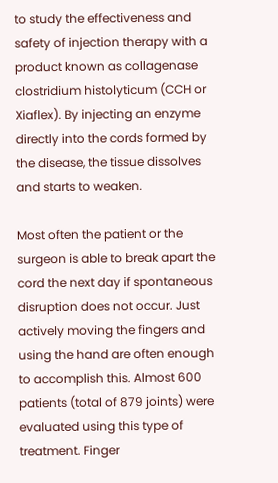to study the effectiveness and safety of injection therapy with a product known as collagenase clostridium histolyticum (CCH or Xiaflex). By injecting an enzyme directly into the cords formed by the disease, the tissue dissolves and starts to weaken.

Most often the patient or the surgeon is able to break apart the cord the next day if spontaneous disruption does not occur. Just actively moving the fingers and using the hand are often enough to accomplish this. Almost 600 patients (total of 879 joints) were evaluated using this type of treatment. Finger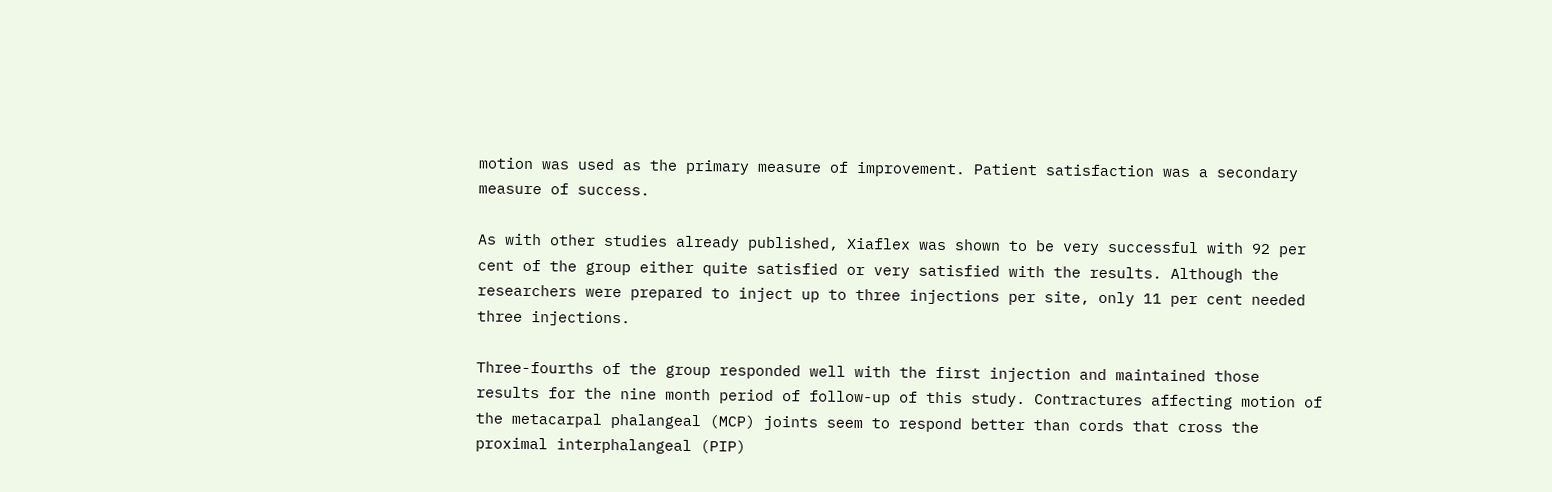motion was used as the primary measure of improvement. Patient satisfaction was a secondary measure of success.

As with other studies already published, Xiaflex was shown to be very successful with 92 per cent of the group either quite satisfied or very satisfied with the results. Although the researchers were prepared to inject up to three injections per site, only 11 per cent needed three injections.

Three-fourths of the group responded well with the first injection and maintained those results for the nine month period of follow-up of this study. Contractures affecting motion of the metacarpal phalangeal (MCP) joints seem to respond better than cords that cross the proximal interphalangeal (PIP)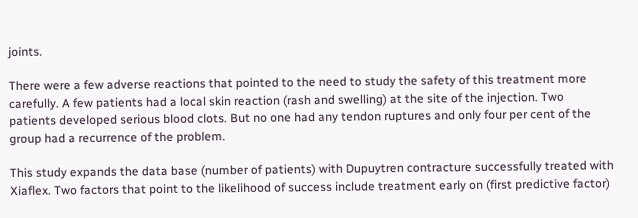joints.

There were a few adverse reactions that pointed to the need to study the safety of this treatment more carefully. A few patients had a local skin reaction (rash and swelling) at the site of the injection. Two patients developed serious blood clots. But no one had any tendon ruptures and only four per cent of the group had a recurrence of the problem.

This study expands the data base (number of patients) with Dupuytren contracture successfully treated with Xiaflex. Two factors that point to the likelihood of success include treatment early on (first predictive factor)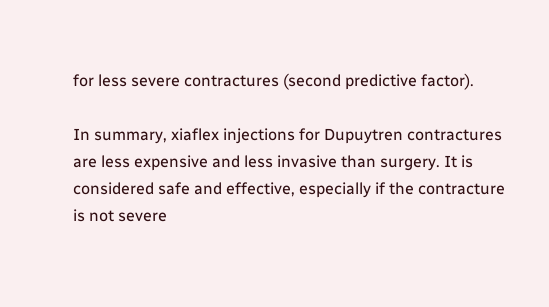for less severe contractures (second predictive factor).

In summary, xiaflex injections for Dupuytren contractures are less expensive and less invasive than surgery. It is considered safe and effective, especially if the contracture is not severe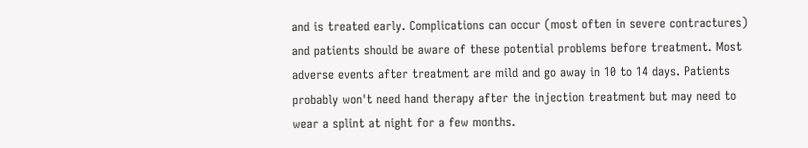and is treated early. Complications can occur (most often in severe contractures) and patients should be aware of these potential problems before treatment. Most adverse events after treatment are mild and go away in 10 to 14 days. Patients probably won't need hand therapy after the injection treatment but may need to wear a splint at night for a few months.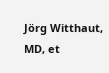Jörg Witthaut, MD, et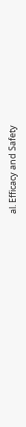al. Efficacy and Safety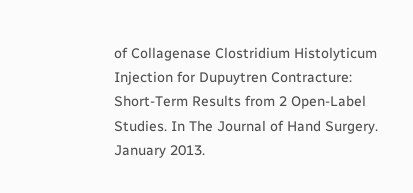of Collagenase Clostridium Histolyticum Injection for Dupuytren Contracture: Short-Term Results from 2 Open-Label Studies. In The Journal of Hand Surgery. January 2013.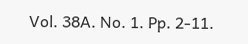Vol. 38A. No. 1. Pp. 2-11.